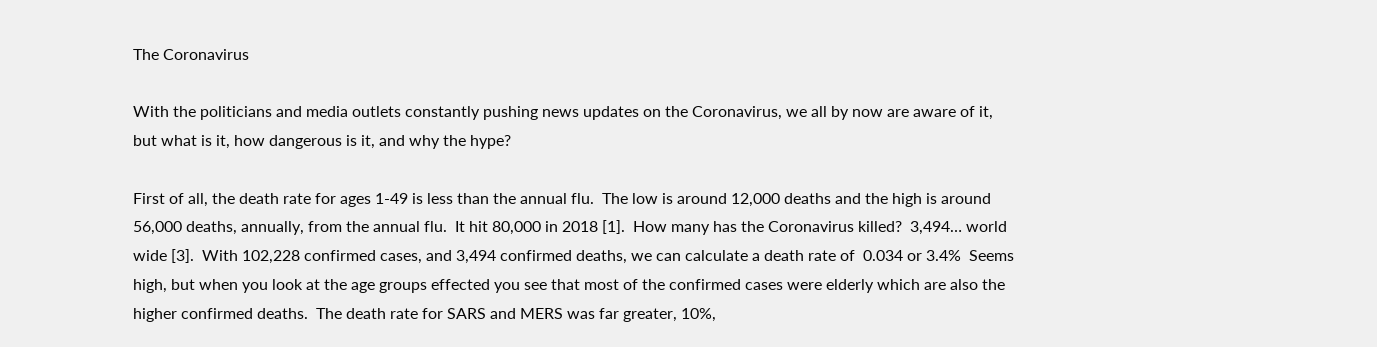The Coronavirus

With the politicians and media outlets constantly pushing news updates on the Coronavirus, we all by now are aware of it, but what is it, how dangerous is it, and why the hype?

First of all, the death rate for ages 1-49 is less than the annual flu.  The low is around 12,000 deaths and the high is around 56,000 deaths, annually, from the annual flu.  It hit 80,000 in 2018 [1].  How many has the Coronavirus killed?  3,494… world wide [3].  With 102,228 confirmed cases, and 3,494 confirmed deaths, we can calculate a death rate of  0.034 or 3.4%  Seems high, but when you look at the age groups effected you see that most of the confirmed cases were elderly which are also the higher confirmed deaths.  The death rate for SARS and MERS was far greater, 10%,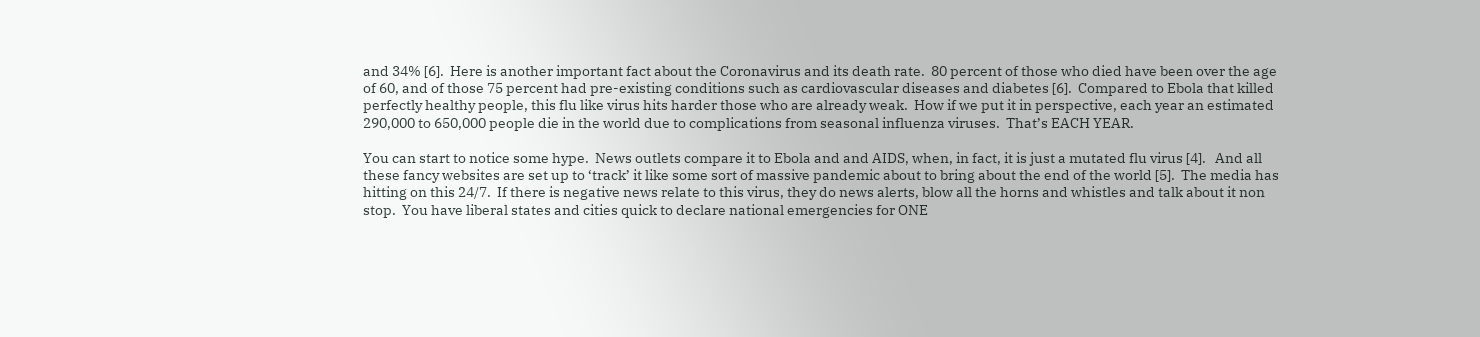and 34% [6].  Here is another important fact about the Coronavirus and its death rate.  80 percent of those who died have been over the age of 60, and of those 75 percent had pre-existing conditions such as cardiovascular diseases and diabetes [6].  Compared to Ebola that killed perfectly healthy people, this flu like virus hits harder those who are already weak.  How if we put it in perspective, each year an estimated 290,000 to 650,000 people die in the world due to complications from seasonal influenza viruses.  That’s EACH YEAR.

You can start to notice some hype.  News outlets compare it to Ebola and and AIDS, when, in fact, it is just a mutated flu virus [4].   And all these fancy websites are set up to ‘track’ it like some sort of massive pandemic about to bring about the end of the world [5].  The media has hitting on this 24/7.  If there is negative news relate to this virus, they do news alerts, blow all the horns and whistles and talk about it non stop.  You have liberal states and cities quick to declare national emergencies for ONE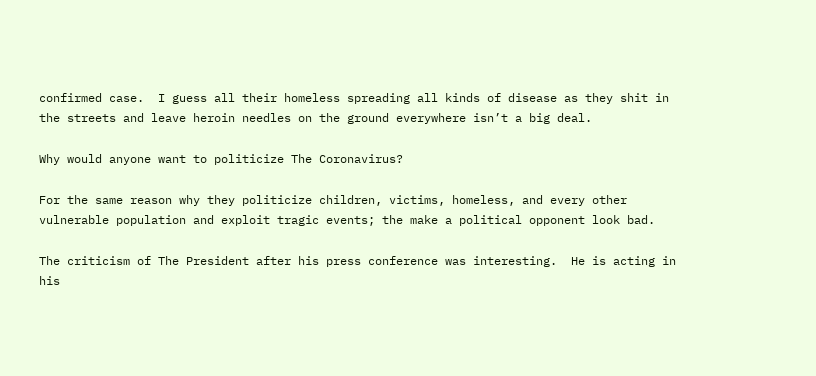confirmed case.  I guess all their homeless spreading all kinds of disease as they shit in the streets and leave heroin needles on the ground everywhere isn’t a big deal.

Why would anyone want to politicize The Coronavirus?

For the same reason why they politicize children, victims, homeless, and every other vulnerable population and exploit tragic events; the make a political opponent look bad.

The criticism of The President after his press conference was interesting.  He is acting in his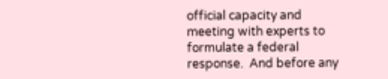official capacity and meeting with experts to formulate a federal response.  And before any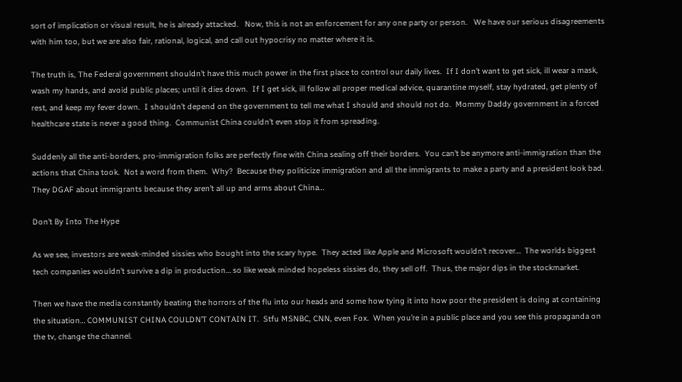sort of implication or visual result, he is already attacked.   Now, this is not an enforcement for any one party or person.   We have our serious disagreements with him too, but we are also fair, rational, logical, and call out hypocrisy no matter where it is.

The truth is, The Federal government shouldn’t have this much power in the first place to control our daily lives.  If I don’t want to get sick, ill wear a mask, wash my hands, and avoid public places; until it dies down.  If I get sick, ill follow all proper medical advice, quarantine myself, stay hydrated, get plenty of rest, and keep my fever down.  I shouldn’t depend on the government to tell me what I should and should not do.  Mommy Daddy government in a forced healthcare state is never a good thing.  Communist China couldn’t even stop it from spreading.

Suddenly all the anti-borders, pro-immigration folks are perfectly fine with China sealing off their borders.  You can’t be anymore anti-immigration than the actions that China took.  Not a word from them.  Why?  Because they politicize immigration and all the immigrants to make a party and a president look bad.  They DGAF about immigrants because they aren’t all up and arms about China…

Don’t By Into The Hype

As we see, investors are weak-minded sissies who bought into the scary hype.  They acted like Apple and Microsoft wouldn’t recover…  The worlds biggest tech companies wouldn’t survive a dip in production… so like weak minded hopeless sissies do, they sell off.  Thus, the major dips in the stockmarket.

Then we have the media constantly beating the horrors of the flu into our heads and some how tying it into how poor the president is doing at containing the situation… COMMUNIST CHINA COULDN’T CONTAIN IT.  Stfu MSNBC, CNN, even Fox.  When you’re in a public place and you see this propaganda on the tv, change the channel.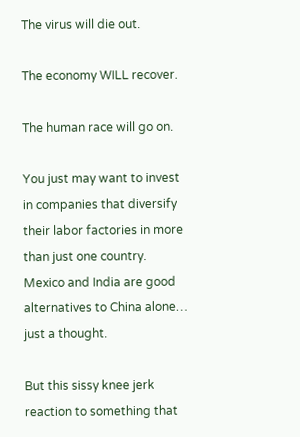The virus will die out.

The economy WILL recover.

The human race will go on.

You just may want to invest in companies that diversify their labor factories in more than just one country.  Mexico and India are good alternatives to China alone… just a thought.

But this sissy knee jerk reaction to something that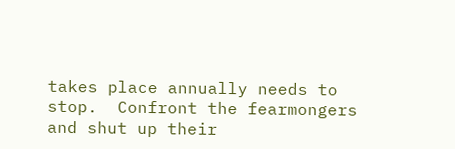takes place annually needs to stop.  Confront the fearmongers and shut up their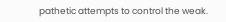pathetic attempts to control the weak.